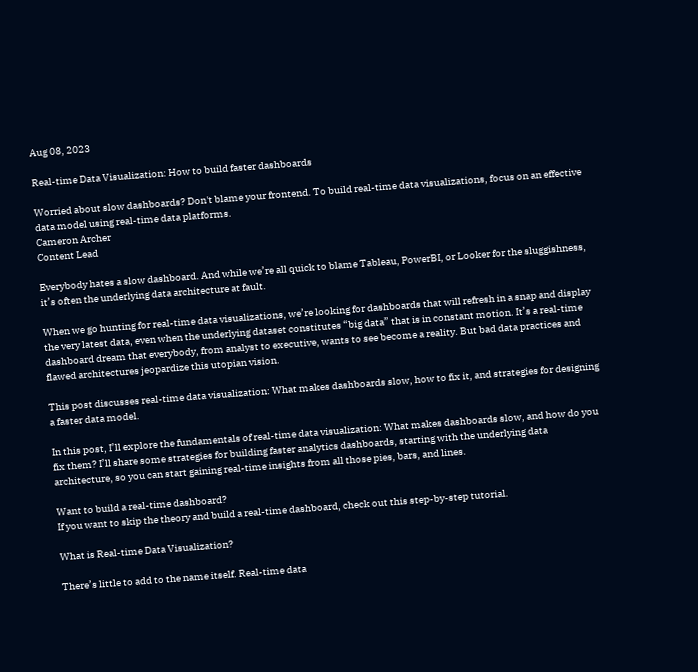Aug 08, 2023

Real-time Data Visualization: How to build faster dashboards

Worried about slow dashboards? Don't blame your frontend. To build real-time data visualizations, focus on an effective data model using real-time data platforms.
Cameron Archer
Content Lead

Everybody hates a slow dashboard. And while we’re all quick to blame Tableau, PowerBI, or Looker for the sluggishness, it’s often the underlying data architecture at fault.

When we go hunting for real-time data visualizations, we’re looking for dashboards that will refresh in a snap and display the very latest data, even when the underlying dataset constitutes “big data” that is in constant motion. It’s a real-time dashboard dream that everybody, from analyst to executive, wants to see become a reality. But bad data practices and flawed architectures jeopardize this utopian vision.

This post discusses real-time data visualization: What makes dashboards slow, how to fix it, and strategies for designing a faster data model.

In this post, I’ll explore the fundamentals of real-time data visualization: What makes dashboards slow, and how do you fix them? I’ll share some strategies for building faster analytics dashboards, starting with the underlying data architecture, so you can start gaining real-time insights from all those pies, bars, and lines.

Want to build a real-time dashboard?
If you want to skip the theory and build a real-time dashboard, check out this step-by-step tutorial.

What is Real-time Data Visualization?

There’s little to add to the name itself. Real-time data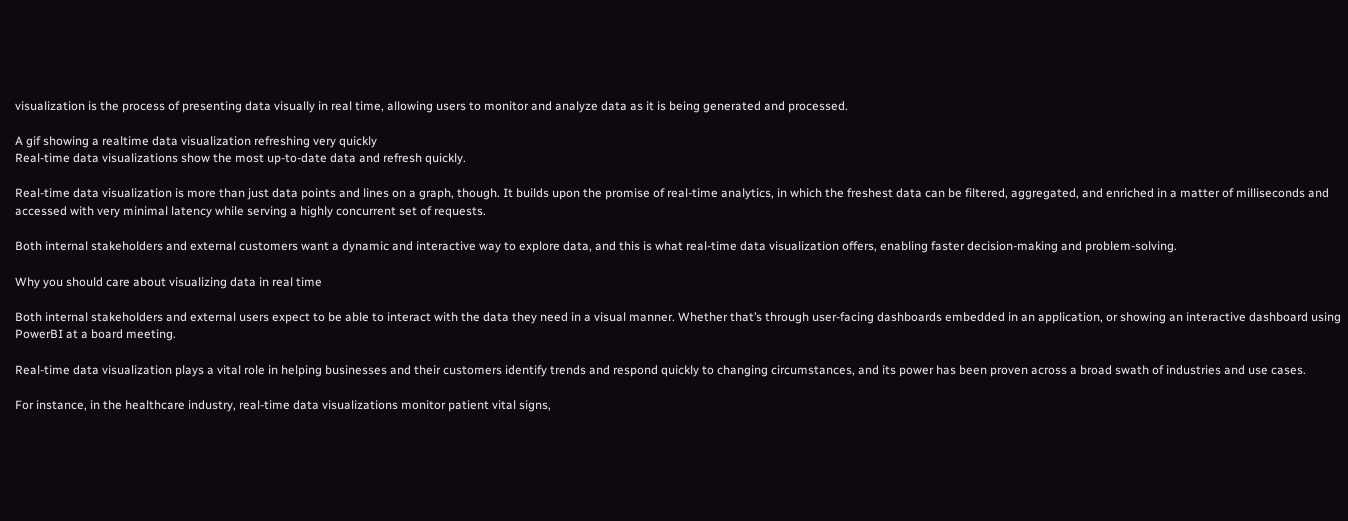visualization is the process of presenting data visually in real time, allowing users to monitor and analyze data as it is being generated and processed.

A gif showing a realtime data visualization refreshing very quickly
Real-time data visualizations show the most up-to-date data and refresh quickly.

Real-time data visualization is more than just data points and lines on a graph, though. It builds upon the promise of real-time analytics, in which the freshest data can be filtered, aggregated, and enriched in a matter of milliseconds and accessed with very minimal latency while serving a highly concurrent set of requests.

Both internal stakeholders and external customers want a dynamic and interactive way to explore data, and this is what real-time data visualization offers, enabling faster decision-making and problem-solving.

Why you should care about visualizing data in real time

Both internal stakeholders and external users expect to be able to interact with the data they need in a visual manner. Whether that’s through user-facing dashboards embedded in an application, or showing an interactive dashboard using PowerBI at a board meeting.

Real-time data visualization plays a vital role in helping businesses and their customers identify trends and respond quickly to changing circumstances, and its power has been proven across a broad swath of industries and use cases.

For instance, in the healthcare industry, real-time data visualizations monitor patient vital signs,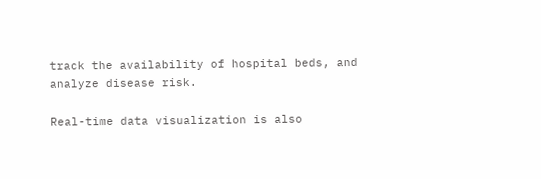track the availability of hospital beds, and analyze disease risk.

Real-time data visualization is also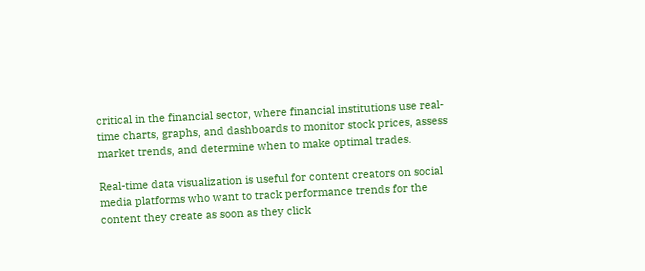critical in the financial sector, where financial institutions use real-time charts, graphs, and dashboards to monitor stock prices, assess market trends, and determine when to make optimal trades.

Real-time data visualization is useful for content creators on social media platforms who want to track performance trends for the content they create as soon as they click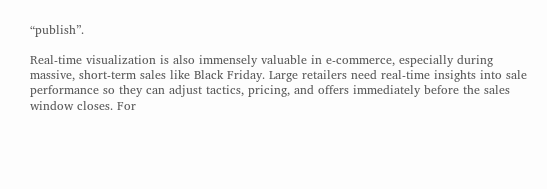“publish”.

Real-time visualization is also immensely valuable in e-commerce, especially during massive, short-term sales like Black Friday. Large retailers need real-time insights into sale performance so they can adjust tactics, pricing, and offers immediately before the sales window closes. For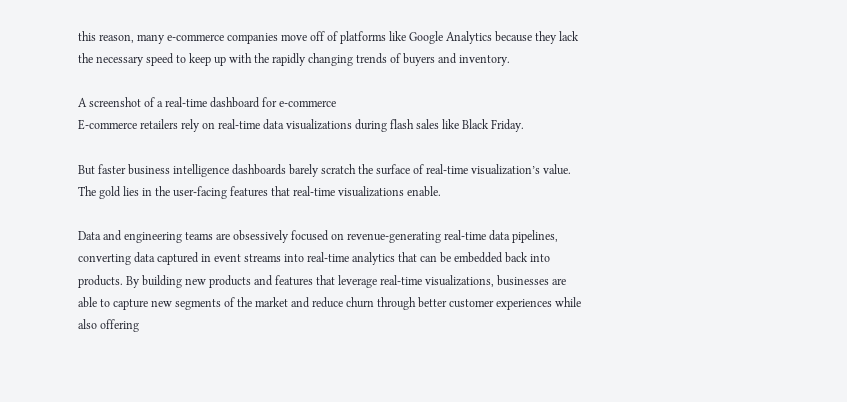this reason, many e-commerce companies move off of platforms like Google Analytics because they lack the necessary speed to keep up with the rapidly changing trends of buyers and inventory.

A screenshot of a real-time dashboard for e-commerce
E-commerce retailers rely on real-time data visualizations during flash sales like Black Friday.

But faster business intelligence dashboards barely scratch the surface of real-time visualization’s value. The gold lies in the user-facing features that real-time visualizations enable.

Data and engineering teams are obsessively focused on revenue-generating real-time data pipelines, converting data captured in event streams into real-time analytics that can be embedded back into products. By building new products and features that leverage real-time visualizations, businesses are able to capture new segments of the market and reduce churn through better customer experiences while also offering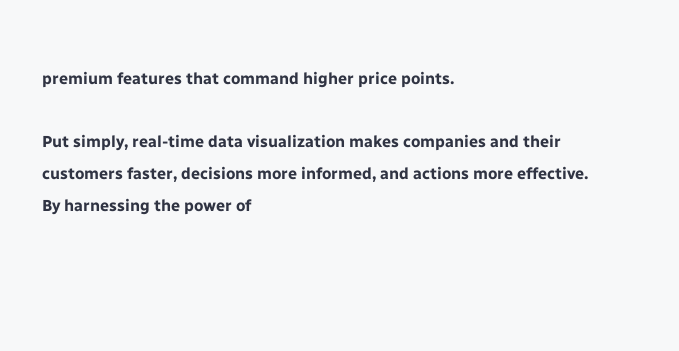premium features that command higher price points.

Put simply, real-time data visualization makes companies and their customers faster, decisions more informed, and actions more effective. By harnessing the power of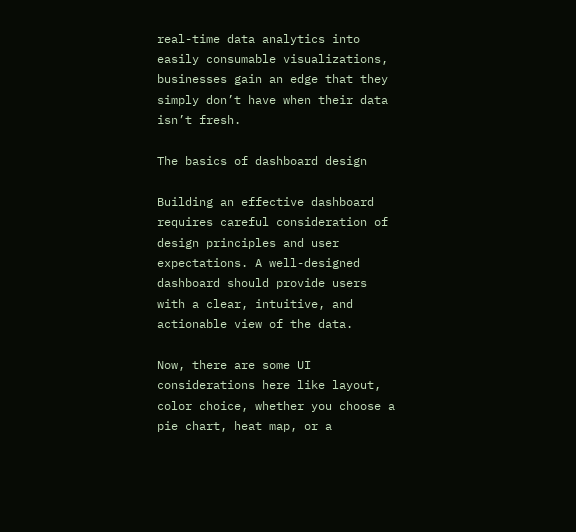real-time data analytics into easily consumable visualizations, businesses gain an edge that they simply don’t have when their data isn’t fresh.

The basics of dashboard design

Building an effective dashboard requires careful consideration of design principles and user expectations. A well-designed dashboard should provide users with a clear, intuitive, and actionable view of the data.

Now, there are some UI considerations here like layout, color choice, whether you choose a pie chart, heat map, or a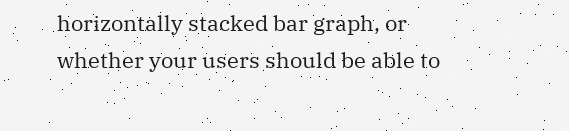horizontally stacked bar graph, or whether your users should be able to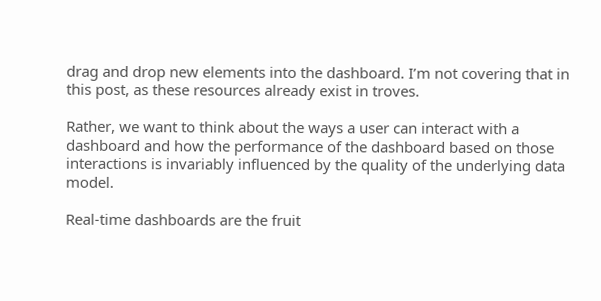drag and drop new elements into the dashboard. I’m not covering that in this post, as these resources already exist in troves.

Rather, we want to think about the ways a user can interact with a dashboard and how the performance of the dashboard based on those interactions is invariably influenced by the quality of the underlying data model.

Real-time dashboards are the fruit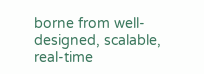borne from well-designed, scalable, real-time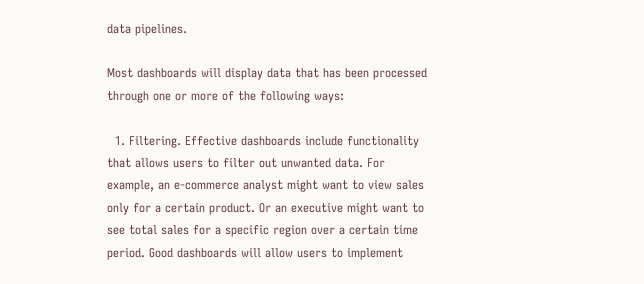data pipelines.

Most dashboards will display data that has been processed through one or more of the following ways:

  1. Filtering. Effective dashboards include functionality that allows users to filter out unwanted data. For example, an e-commerce analyst might want to view sales only for a certain product. Or an executive might want to see total sales for a specific region over a certain time period. Good dashboards will allow users to implement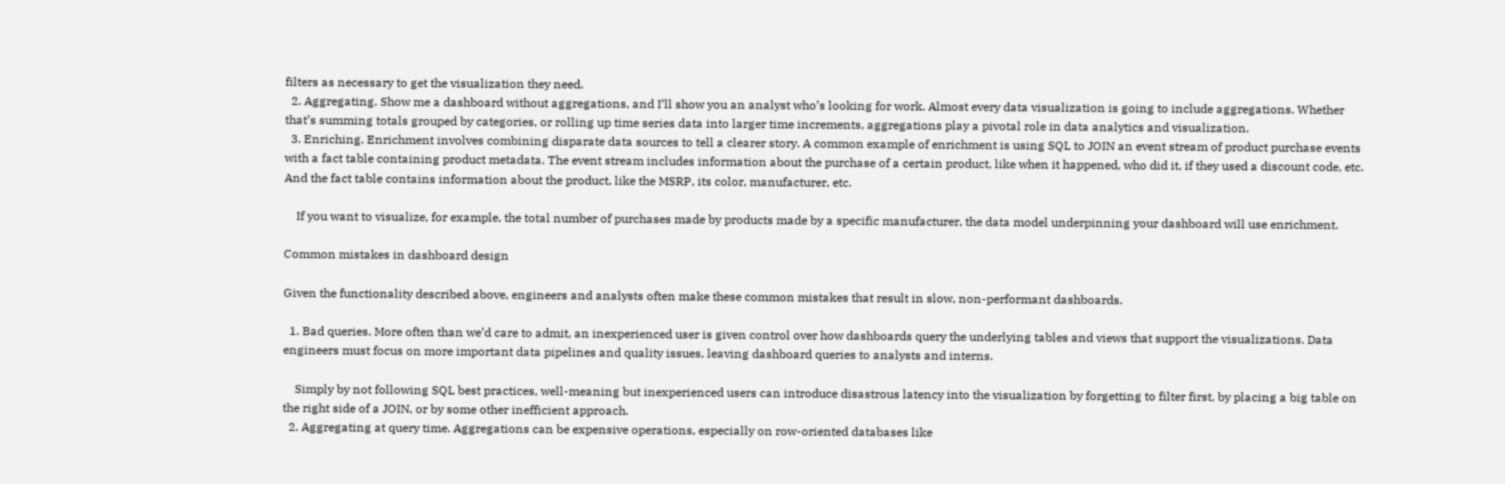filters as necessary to get the visualization they need.
  2. Aggregating. Show me a dashboard without aggregations, and I’ll show you an analyst who’s looking for work. Almost every data visualization is going to include aggregations. Whether that’s summing totals grouped by categories, or rolling up time series data into larger time increments, aggregations play a pivotal role in data analytics and visualization.
  3. Enriching. Enrichment involves combining disparate data sources to tell a clearer story. A common example of enrichment is using SQL to JOIN an event stream of product purchase events with a fact table containing product metadata. The event stream includes information about the purchase of a certain product, like when it happened, who did it, if they used a discount code, etc. And the fact table contains information about the product, like the MSRP, its color, manufacturer, etc.

    If you want to visualize, for example, the total number of purchases made by products made by a specific manufacturer, the data model underpinning your dashboard will use enrichment.

Common mistakes in dashboard design

Given the functionality described above, engineers and analysts often make these common mistakes that result in slow, non-performant dashboards.

  1. Bad queries. More often than we’d care to admit, an inexperienced user is given control over how dashboards query the underlying tables and views that support the visualizations. Data engineers must focus on more important data pipelines and quality issues, leaving dashboard queries to analysts and interns.

    Simply by not following SQL best practices, well-meaning but inexperienced users can introduce disastrous latency into the visualization by forgetting to filter first, by placing a big table on the right side of a JOIN, or by some other inefficient approach.
  2. Aggregating at query time. Aggregations can be expensive operations, especially on row-oriented databases like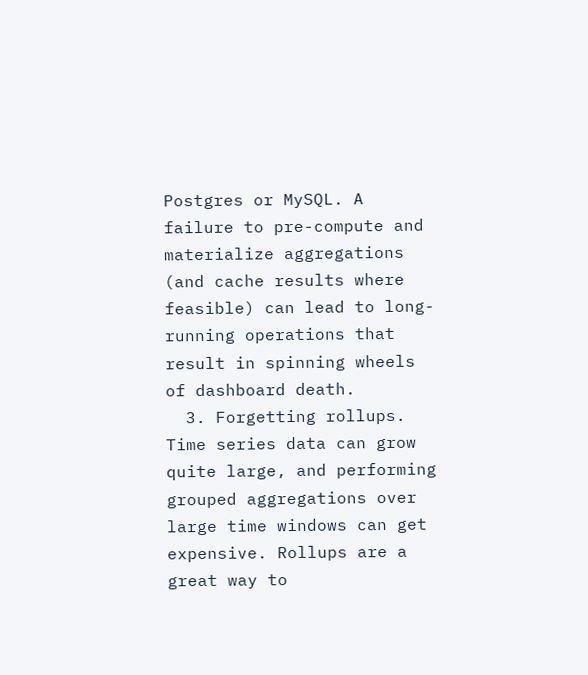Postgres or MySQL. A failure to pre-compute and materialize aggregations (and cache results where feasible) can lead to long-running operations that result in spinning wheels of dashboard death.
  3. Forgetting rollups. Time series data can grow quite large, and performing grouped aggregations over large time windows can get expensive. Rollups are a great way to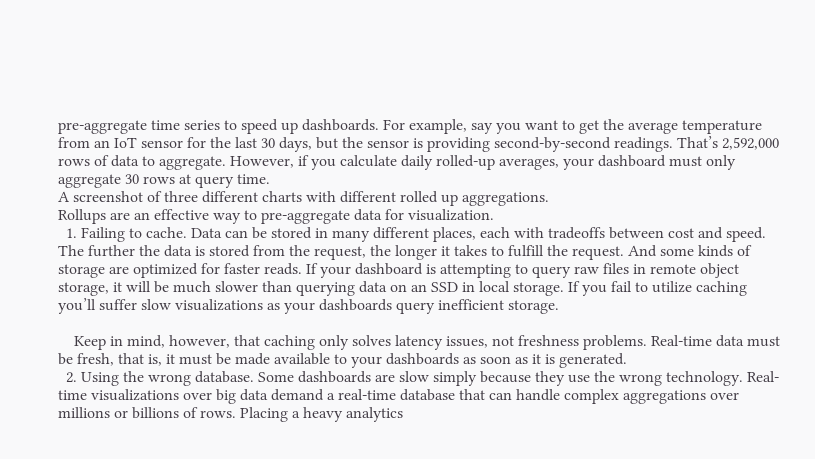pre-aggregate time series to speed up dashboards. For example, say you want to get the average temperature from an IoT sensor for the last 30 days, but the sensor is providing second-by-second readings. That’s 2,592,000 rows of data to aggregate. However, if you calculate daily rolled-up averages, your dashboard must only aggregate 30 rows at query time.
A screenshot of three different charts with different rolled up aggregations.
Rollups are an effective way to pre-aggregate data for visualization.
  1. Failing to cache. Data can be stored in many different places, each with tradeoffs between cost and speed. The further the data is stored from the request, the longer it takes to fulfill the request. And some kinds of storage are optimized for faster reads. If your dashboard is attempting to query raw files in remote object storage, it will be much slower than querying data on an SSD in local storage. If you fail to utilize caching you’ll suffer slow visualizations as your dashboards query inefficient storage.

    Keep in mind, however, that caching only solves latency issues, not freshness problems. Real-time data must be fresh, that is, it must be made available to your dashboards as soon as it is generated.
  2. Using the wrong database. Some dashboards are slow simply because they use the wrong technology. Real-time visualizations over big data demand a real-time database that can handle complex aggregations over millions or billions of rows. Placing a heavy analytics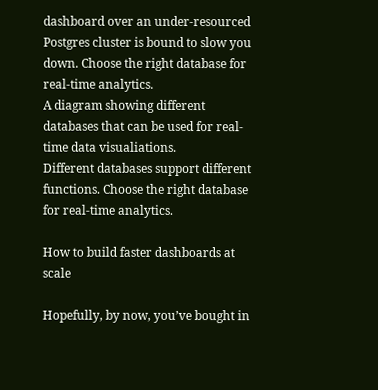dashboard over an under-resourced Postgres cluster is bound to slow you down. Choose the right database for real-time analytics.
A diagram showing different databases that can be used for real-time data visualiations.
Different databases support different functions. Choose the right database for real-time analytics.

How to build faster dashboards at scale

Hopefully, by now, you’ve bought in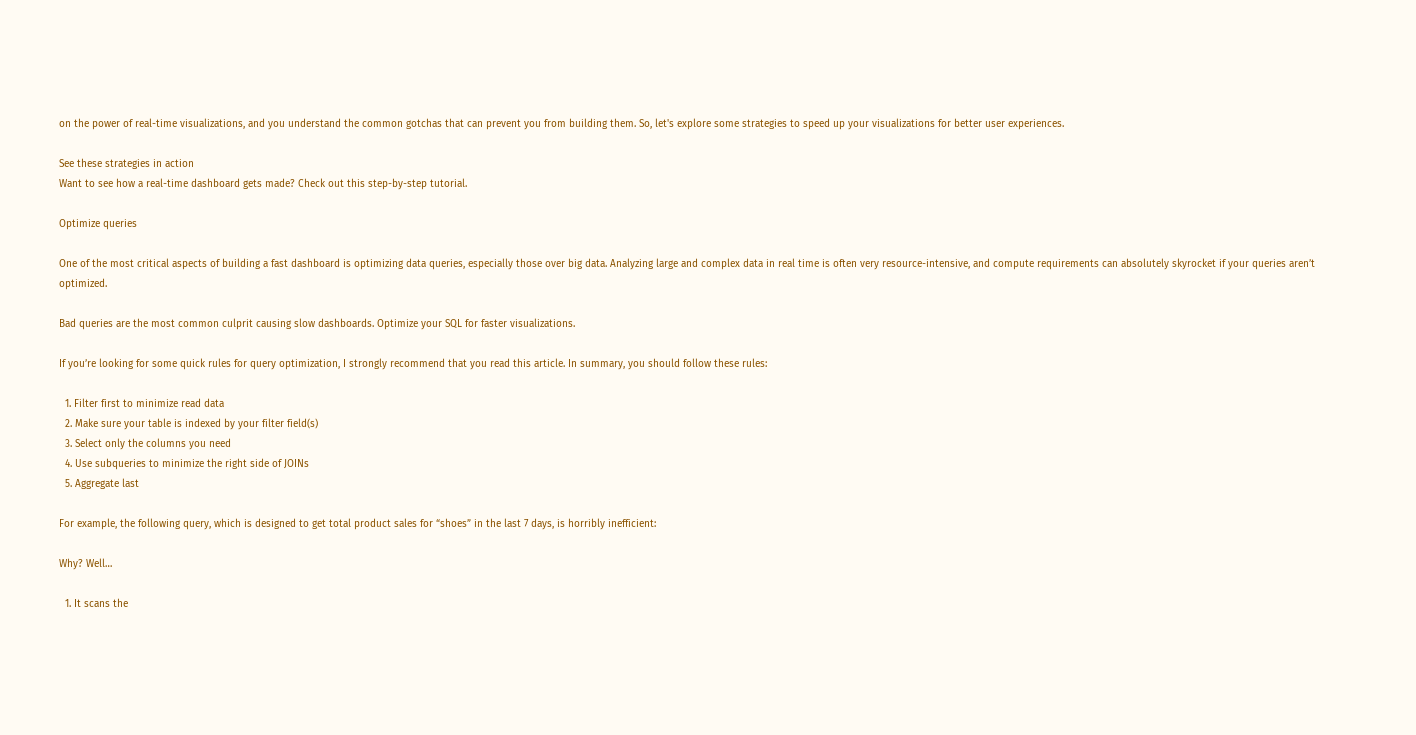on the power of real-time visualizations, and you understand the common gotchas that can prevent you from building them. So, let's explore some strategies to speed up your visualizations for better user experiences.

See these strategies in action
Want to see how a real-time dashboard gets made? Check out this step-by-step tutorial.

Optimize queries

One of the most critical aspects of building a fast dashboard is optimizing data queries, especially those over big data. Analyzing large and complex data in real time is often very resource-intensive, and compute requirements can absolutely skyrocket if your queries aren’t optimized.

Bad queries are the most common culprit causing slow dashboards. Optimize your SQL for faster visualizations.

If you’re looking for some quick rules for query optimization, I strongly recommend that you read this article. In summary, you should follow these rules:

  1. Filter first to minimize read data
  2. Make sure your table is indexed by your filter field(s)
  3. Select only the columns you need
  4. Use subqueries to minimize the right side of JOINs
  5. Aggregate last

For example, the following query, which is designed to get total product sales for “shoes” in the last 7 days, is horribly inefficient:

Why? Well…

  1. It scans the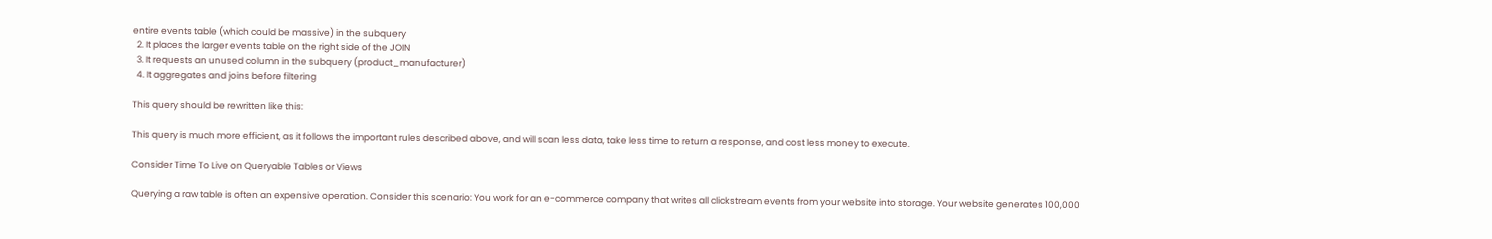entire events table (which could be massive) in the subquery
  2. It places the larger events table on the right side of the JOIN
  3. It requests an unused column in the subquery (product_manufacturer)
  4. It aggregates and joins before filtering

This query should be rewritten like this:

This query is much more efficient, as it follows the important rules described above, and will scan less data, take less time to return a response, and cost less money to execute.

Consider Time To Live on Queryable Tables or Views

Querying a raw table is often an expensive operation. Consider this scenario: You work for an e-commerce company that writes all clickstream events from your website into storage. Your website generates 100,000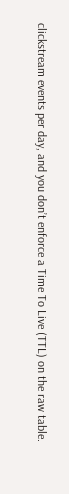clickstream events per day, and you don’t enforce a Time To Live (TTL) on the raw table.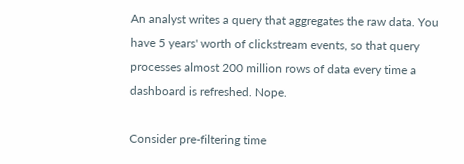An analyst writes a query that aggregates the raw data. You have 5 years' worth of clickstream events, so that query processes almost 200 million rows of data every time a dashboard is refreshed. Nope.

Consider pre-filtering time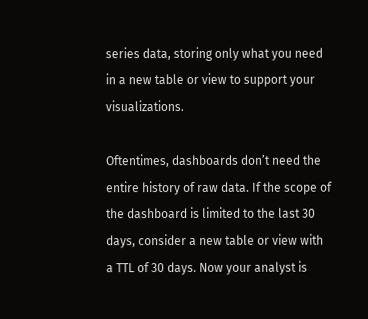series data, storing only what you need in a new table or view to support your visualizations.

Oftentimes, dashboards don’t need the entire history of raw data. If the scope of the dashboard is limited to the last 30 days, consider a new table or view with a TTL of 30 days. Now your analyst is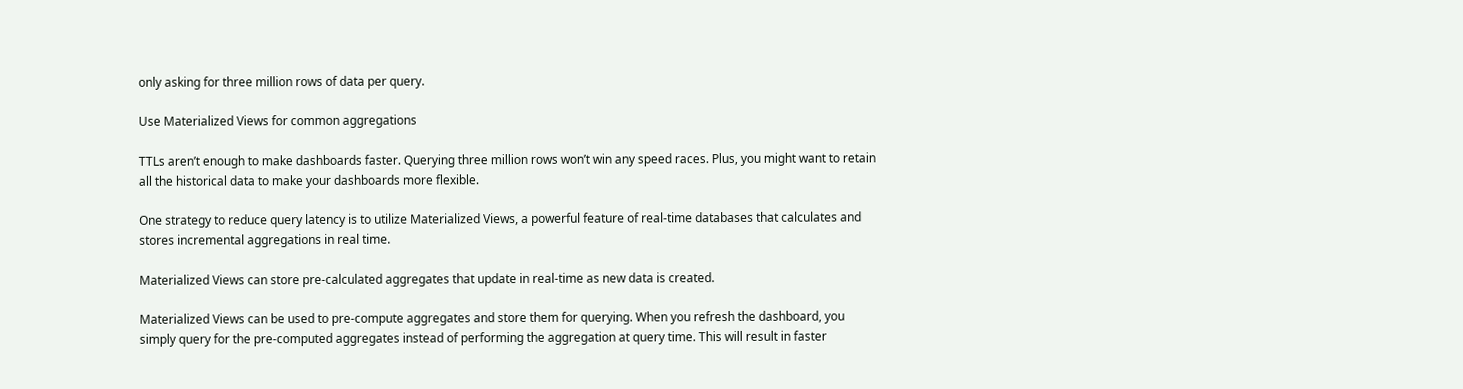only asking for three million rows of data per query.

Use Materialized Views for common aggregations

TTLs aren’t enough to make dashboards faster. Querying three million rows won’t win any speed races. Plus, you might want to retain all the historical data to make your dashboards more flexible.

One strategy to reduce query latency is to utilize Materialized Views, a powerful feature of real-time databases that calculates and stores incremental aggregations in real time.

Materialized Views can store pre-calculated aggregates that update in real-time as new data is created.

Materialized Views can be used to pre-compute aggregates and store them for querying. When you refresh the dashboard, you simply query for the pre-computed aggregates instead of performing the aggregation at query time. This will result in faster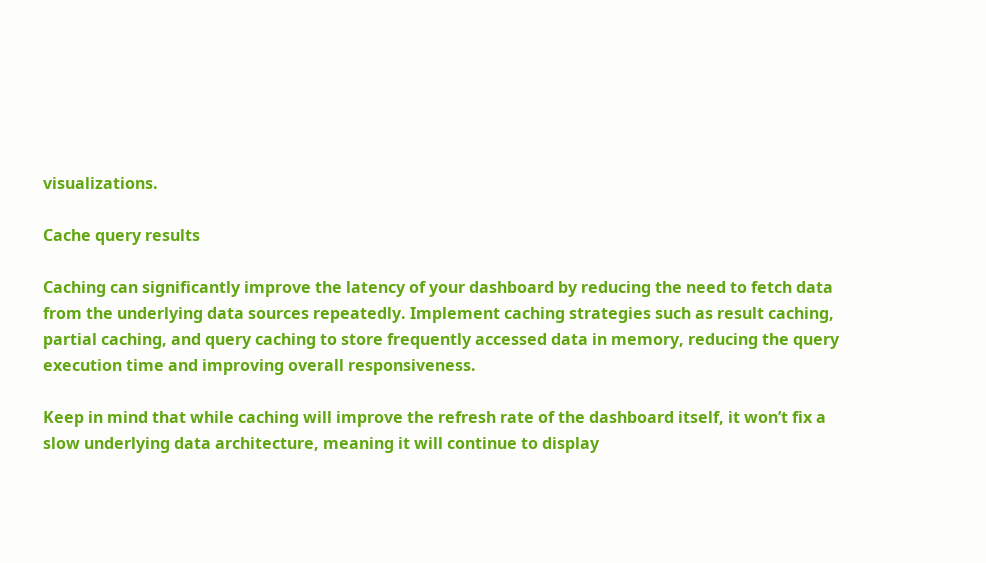visualizations.

Cache query results

Caching can significantly improve the latency of your dashboard by reducing the need to fetch data from the underlying data sources repeatedly. Implement caching strategies such as result caching, partial caching, and query caching to store frequently accessed data in memory, reducing the query execution time and improving overall responsiveness.

Keep in mind that while caching will improve the refresh rate of the dashboard itself, it won’t fix a slow underlying data architecture, meaning it will continue to display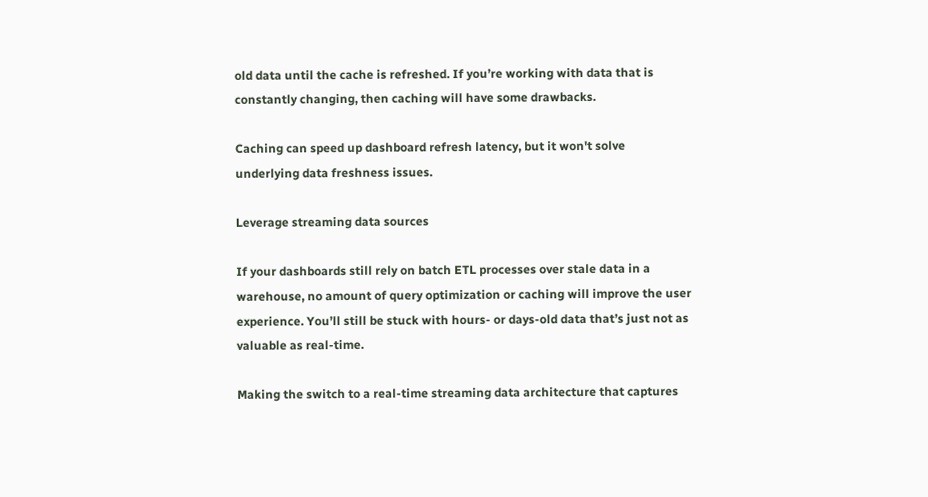old data until the cache is refreshed. If you’re working with data that is constantly changing, then caching will have some drawbacks.

Caching can speed up dashboard refresh latency, but it won't solve underlying data freshness issues.

Leverage streaming data sources

If your dashboards still rely on batch ETL processes over stale data in a warehouse, no amount of query optimization or caching will improve the user experience. You’ll still be stuck with hours- or days-old data that’s just not as valuable as real-time.

Making the switch to a real-time streaming data architecture that captures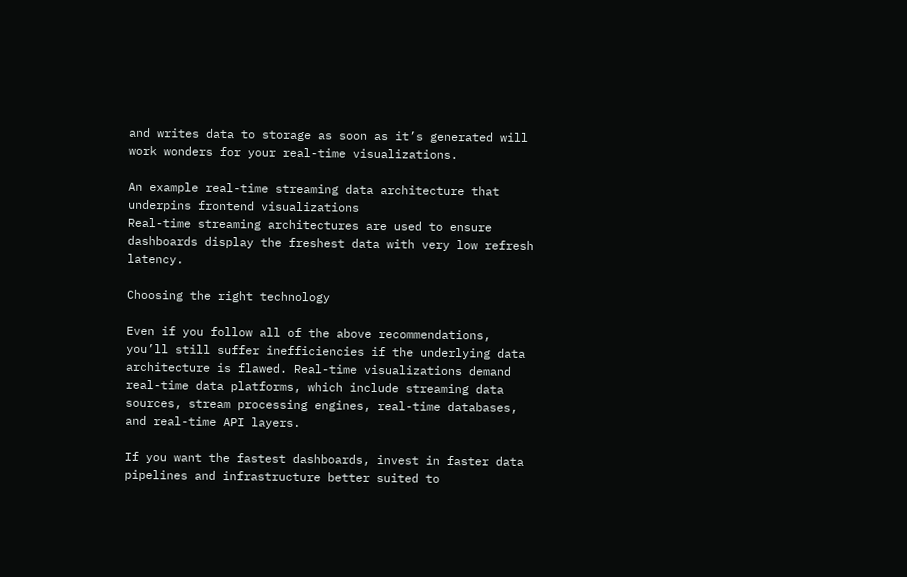and writes data to storage as soon as it’s generated will work wonders for your real-time visualizations.

An example real-time streaming data architecture that underpins frontend visualizations
Real-time streaming architectures are used to ensure dashboards display the freshest data with very low refresh latency.

Choosing the right technology

Even if you follow all of the above recommendations, you’ll still suffer inefficiencies if the underlying data architecture is flawed. Real-time visualizations demand real-time data platforms, which include streaming data sources, stream processing engines, real-time databases, and real-time API layers.

If you want the fastest dashboards, invest in faster data pipelines and infrastructure better suited to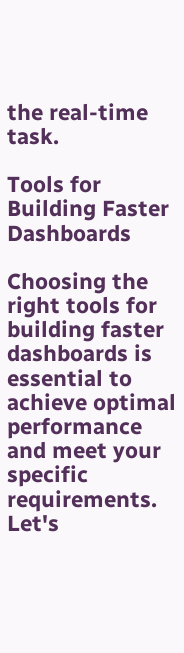the real-time task.

Tools for Building Faster Dashboards

Choosing the right tools for building faster dashboards is essential to achieve optimal performance and meet your specific requirements. Let's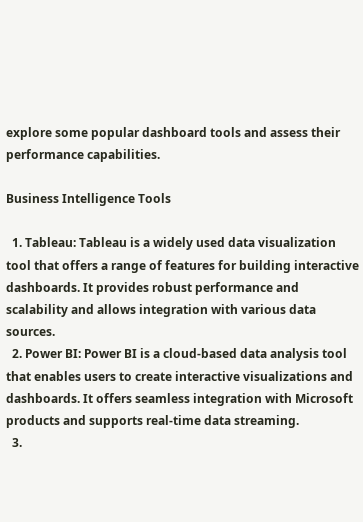explore some popular dashboard tools and assess their performance capabilities.

Business Intelligence Tools

  1. Tableau: Tableau is a widely used data visualization tool that offers a range of features for building interactive dashboards. It provides robust performance and scalability and allows integration with various data sources.
  2. Power BI: Power BI is a cloud-based data analysis tool that enables users to create interactive visualizations and dashboards. It offers seamless integration with Microsoft products and supports real-time data streaming.
  3.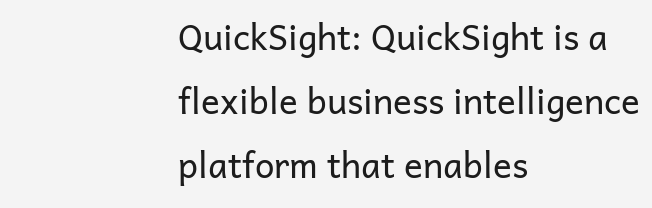QuickSight: QuickSight is a flexible business intelligence platform that enables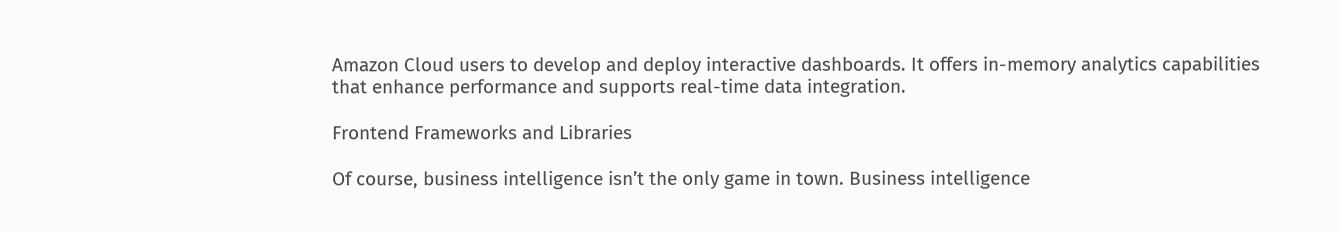Amazon Cloud users to develop and deploy interactive dashboards. It offers in-memory analytics capabilities that enhance performance and supports real-time data integration.

Frontend Frameworks and Libraries

Of course, business intelligence isn’t the only game in town. Business intelligence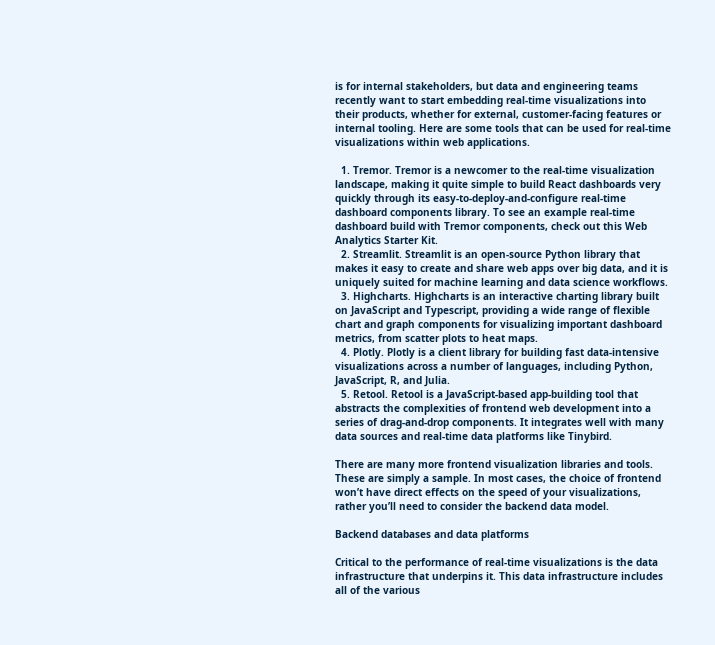is for internal stakeholders, but data and engineering teams recently want to start embedding real-time visualizations into their products, whether for external, customer-facing features or internal tooling. Here are some tools that can be used for real-time visualizations within web applications.

  1. Tremor. Tremor is a newcomer to the real-time visualization landscape, making it quite simple to build React dashboards very quickly through its easy-to-deploy-and-configure real-time dashboard components library. To see an example real-time dashboard build with Tremor components, check out this Web Analytics Starter Kit.
  2. Streamlit. Streamlit is an open-source Python library that makes it easy to create and share web apps over big data, and it is uniquely suited for machine learning and data science workflows.
  3. Highcharts. Highcharts is an interactive charting library built on JavaScript and Typescript, providing a wide range of flexible chart and graph components for visualizing important dashboard metrics, from scatter plots to heat maps.
  4. Plotly. Plotly is a client library for building fast data-intensive visualizations across a number of languages, including Python, JavaScript, R, and Julia.
  5. Retool. Retool is a JavaScript-based app-building tool that abstracts the complexities of frontend web development into a series of drag-and-drop components. It integrates well with many data sources and real-time data platforms like Tinybird.

There are many more frontend visualization libraries and tools. These are simply a sample. In most cases, the choice of frontend won’t have direct effects on the speed of your visualizations, rather you’ll need to consider the backend data model.

Backend databases and data platforms

Critical to the performance of real-time visualizations is the data infrastructure that underpins it. This data infrastructure includes all of the various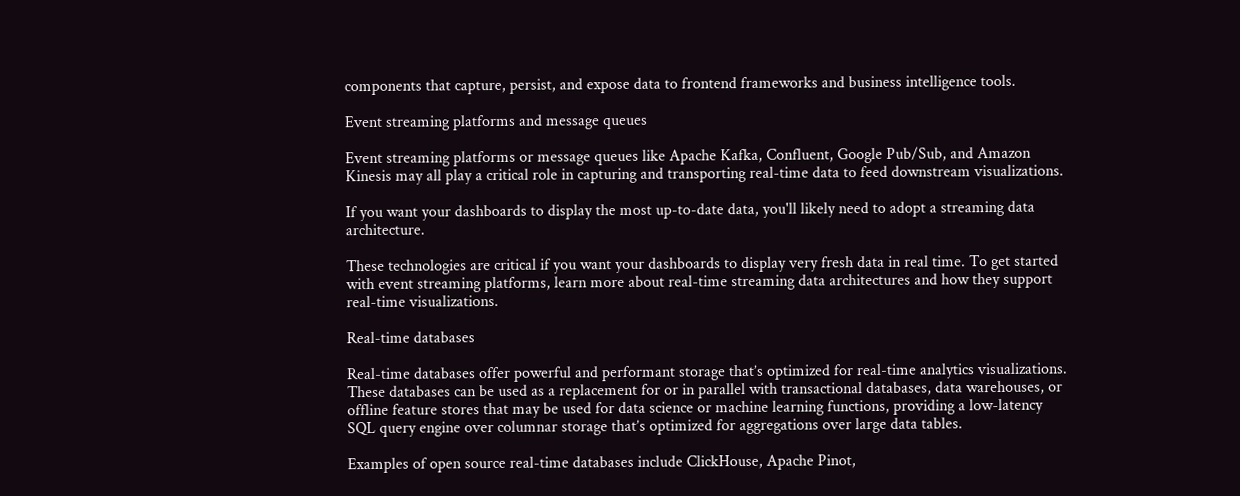components that capture, persist, and expose data to frontend frameworks and business intelligence tools.

Event streaming platforms and message queues

Event streaming platforms or message queues like Apache Kafka, Confluent, Google Pub/Sub, and Amazon Kinesis may all play a critical role in capturing and transporting real-time data to feed downstream visualizations.

If you want your dashboards to display the most up-to-date data, you'll likely need to adopt a streaming data architecture.

These technologies are critical if you want your dashboards to display very fresh data in real time. To get started with event streaming platforms, learn more about real-time streaming data architectures and how they support real-time visualizations.

Real-time databases

Real-time databases offer powerful and performant storage that’s optimized for real-time analytics visualizations. These databases can be used as a replacement for or in parallel with transactional databases, data warehouses, or offline feature stores that may be used for data science or machine learning functions, providing a low-latency SQL query engine over columnar storage that’s optimized for aggregations over large data tables.

Examples of open source real-time databases include ClickHouse, Apache Pinot,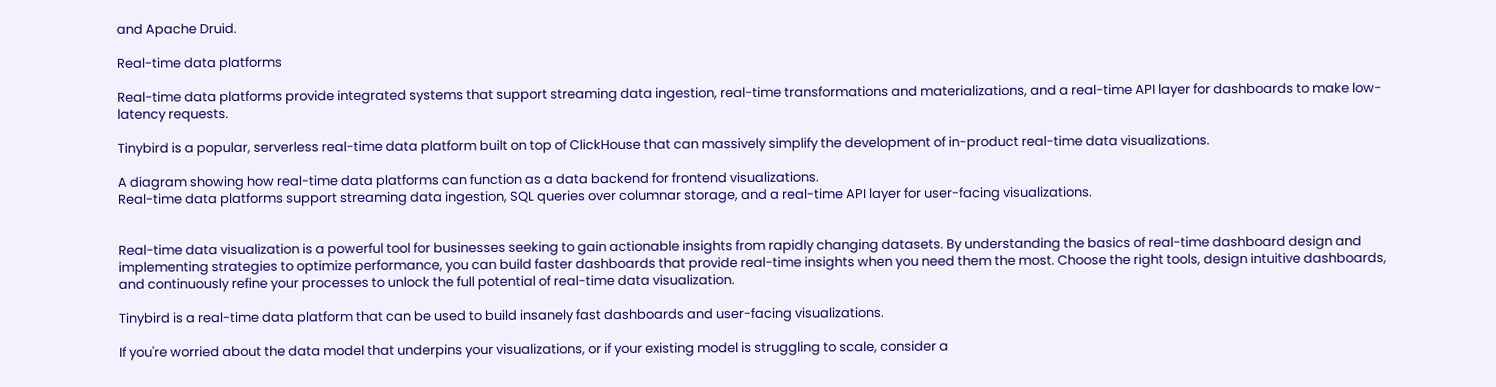and Apache Druid.

Real-time data platforms

Real-time data platforms provide integrated systems that support streaming data ingestion, real-time transformations and materializations, and a real-time API layer for dashboards to make low-latency requests.

Tinybird is a popular, serverless real-time data platform built on top of ClickHouse that can massively simplify the development of in-product real-time data visualizations.

A diagram showing how real-time data platforms can function as a data backend for frontend visualizations.
Real-time data platforms support streaming data ingestion, SQL queries over columnar storage, and a real-time API layer for user-facing visualizations.


Real-time data visualization is a powerful tool for businesses seeking to gain actionable insights from rapidly changing datasets. By understanding the basics of real-time dashboard design and implementing strategies to optimize performance, you can build faster dashboards that provide real-time insights when you need them the most. Choose the right tools, design intuitive dashboards, and continuously refine your processes to unlock the full potential of real-time data visualization.

Tinybird is a real-time data platform that can be used to build insanely fast dashboards and user-facing visualizations.

If you're worried about the data model that underpins your visualizations, or if your existing model is struggling to scale, consider a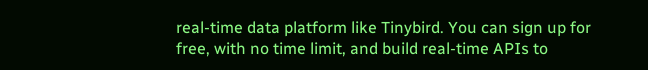real-time data platform like Tinybird. You can sign up for free, with no time limit, and build real-time APIs to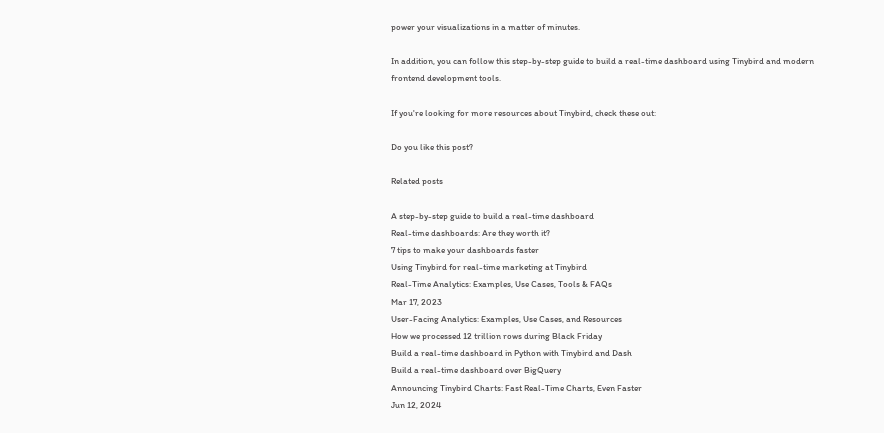power your visualizations in a matter of minutes.

In addition, you can follow this step-by-step guide to build a real-time dashboard using Tinybird and modern frontend development tools.

If you're looking for more resources about Tinybird, check these out:

Do you like this post?

Related posts

A step-by-step guide to build a real-time dashboard
Real-time dashboards: Are they worth it?
7 tips to make your dashboards faster
Using Tinybird for real-time marketing at Tinybird
Real-Time Analytics: Examples, Use Cases, Tools & FAQs
Mar 17, 2023
User-Facing Analytics: Examples, Use Cases, and Resources
How we processed 12 trillion rows during Black Friday
Build a real-time dashboard in Python with Tinybird and Dash
Build a real-time dashboard over BigQuery
Announcing Tinybird Charts: Fast Real-Time Charts, Even Faster
Jun 12, 2024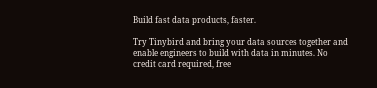Build fast data products, faster.

Try Tinybird and bring your data sources together and enable engineers to build with data in minutes. No credit card required, free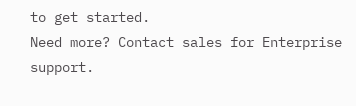to get started.
Need more? Contact sales for Enterprise support.